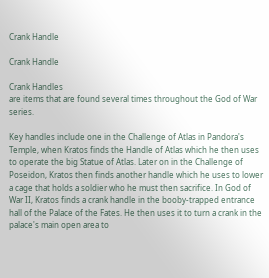Crank Handle

Crank Handle

Crank Handles
are items that are found several times throughout the God of War series.

Key handles include one in the Challenge of Atlas in Pandora's Temple, when Kratos finds the Handle of Atlas which he then uses to operate the big Statue of Atlas. Later on in the Challenge of Poseidon, Kratos then finds another handle which he uses to lower a cage that holds a soldier who he must then sacrifice. In God of War II, Kratos finds a crank handle in the booby-trapped entrance hall of the Palace of the Fates. He then uses it to turn a crank in the palace's main open area to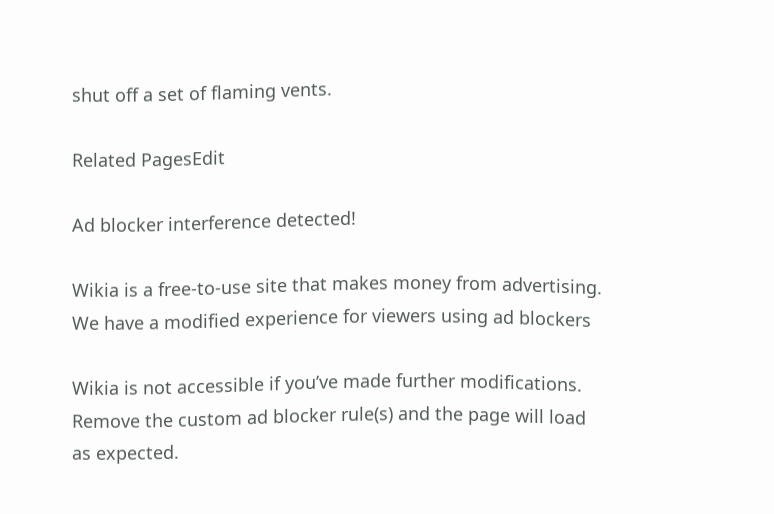shut off a set of flaming vents.

Related PagesEdit

Ad blocker interference detected!

Wikia is a free-to-use site that makes money from advertising. We have a modified experience for viewers using ad blockers

Wikia is not accessible if you’ve made further modifications. Remove the custom ad blocker rule(s) and the page will load as expected.